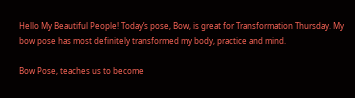Hello My Beautiful People! Today’s pose, Bow, is great for Transformation Thursday. My bow pose has most definitely transformed my body, practice and mind.

Bow Pose, teaches us to become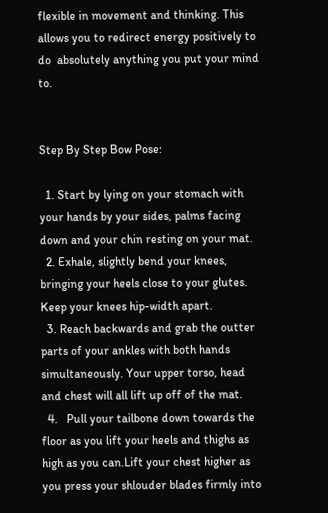flexible in movement and thinking. This allows you to redirect energy positively to do  absolutely anything you put your mind to.


Step By Step Bow Pose:

  1. Start by lying on your stomach with your hands by your sides, palms facing down and your chin resting on your mat.
  2. Exhale, slightly bend your knees, bringing your heels close to your glutes. Keep your knees hip-width apart.
  3. Reach backwards and grab the outter parts of your ankles with both hands simultaneously. Your upper torso, head and chest will all lift up off of the mat.
  4.   Pull your tailbone down towards the floor as you lift your heels and thighs as high as you can.Lift your chest higher as you press your shlouder blades firmly into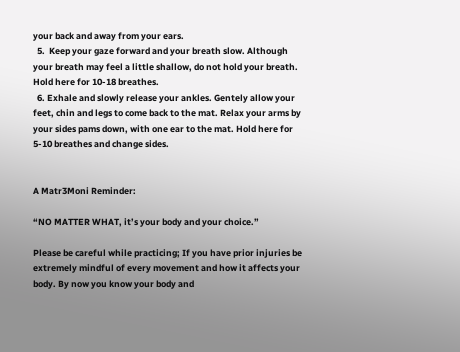your back and away from your ears.
  5.  Keep your gaze forward and your breath slow. Although your breath may feel a little shallow, do not hold your breath. Hold here for 10-18 breathes.
  6. Exhale and slowly release your ankles. Gentely allow your feet, chin and legs to come back to the mat. Relax your arms by your sides pams down, with one ear to the mat. Hold here for 5-10 breathes and change sides.


A Matr3Moni Reminder:

“NO MATTER WHAT, it’s your body and your choice.”

Please be careful while practicing; If you have prior injuries be extremely mindful of every movement and how it affects your body. By now you know your body and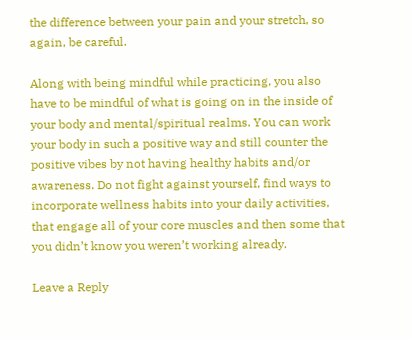the difference between your pain and your stretch, so again, be careful.

Along with being mindful while practicing, you also have to be mindful of what is going on in the inside of your body and mental/spiritual realms. You can work your body in such a positive way and still counter the positive vibes by not having healthy habits and/or awareness. Do not fight against yourself, find ways to incorporate wellness habits into your daily activities,  that engage all of your core muscles and then some that you didn’t know you weren’t working already.

Leave a Reply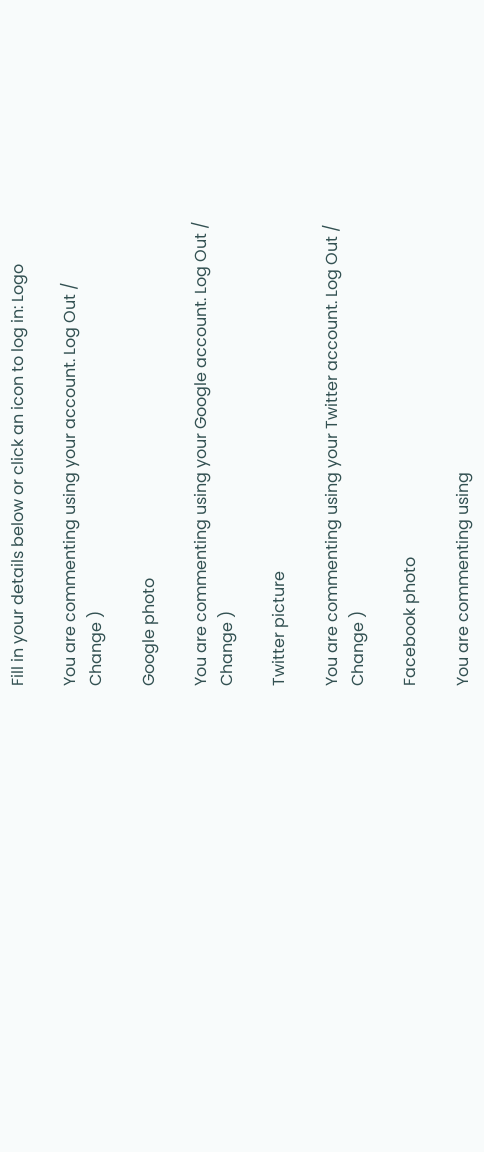Fill in your details below or click an icon to log in: Logo

You are commenting using your account. Log Out /  Change )

Google photo

You are commenting using your Google account. Log Out /  Change )

Twitter picture

You are commenting using your Twitter account. Log Out /  Change )

Facebook photo

You are commenting using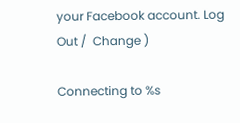your Facebook account. Log Out /  Change )

Connecting to %s